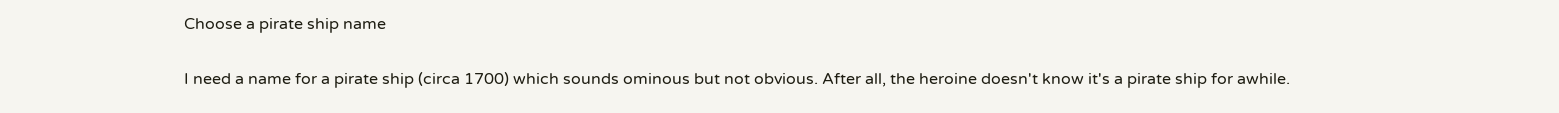Choose a pirate ship name

I need a name for a pirate ship (circa 1700) which sounds ominous but not obvious. After all, the heroine doesn't know it's a pirate ship for awhile.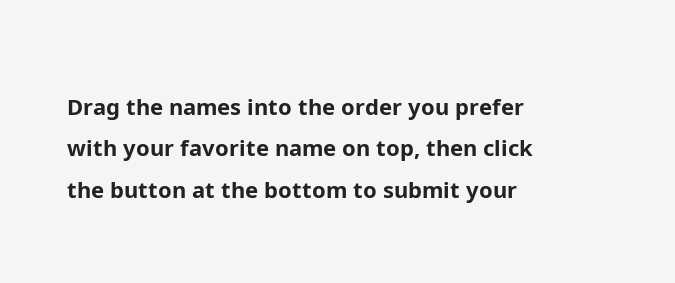Drag the names into the order you prefer with your favorite name on top, then click the button at the bottom to submit your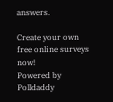answers.

Create your own free online surveys now!
Powered by Polldaddy